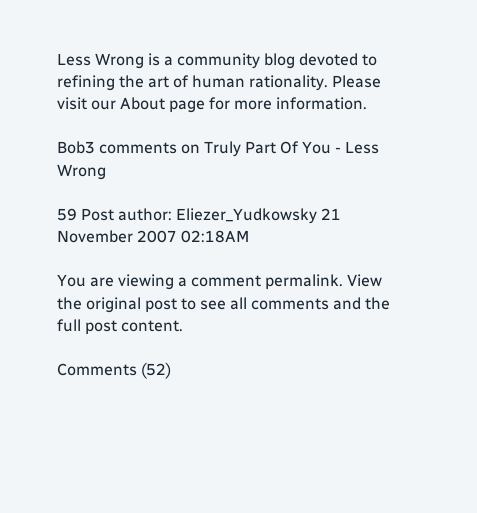Less Wrong is a community blog devoted to refining the art of human rationality. Please visit our About page for more information.

Bob3 comments on Truly Part Of You - Less Wrong

59 Post author: Eliezer_Yudkowsky 21 November 2007 02:18AM

You are viewing a comment permalink. View the original post to see all comments and the full post content.

Comments (52)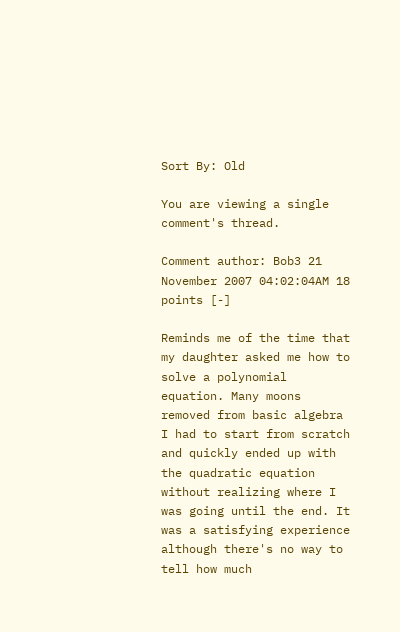Sort By: Old

You are viewing a single comment's thread.

Comment author: Bob3 21 November 2007 04:02:04AM 18 points [-]

Reminds me of the time that my daughter asked me how to solve a polynomial equation. Many moons removed from basic algebra I had to start from scratch and quickly ended up with the quadratic equation without realizing where I was going until the end. It was a satisfying experience although there's no way to tell how much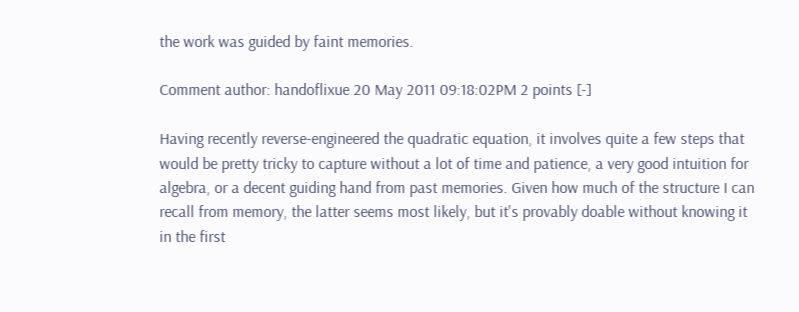the work was guided by faint memories.

Comment author: handoflixue 20 May 2011 09:18:02PM 2 points [-]

Having recently reverse-engineered the quadratic equation, it involves quite a few steps that would be pretty tricky to capture without a lot of time and patience, a very good intuition for algebra, or a decent guiding hand from past memories. Given how much of the structure I can recall from memory, the latter seems most likely, but it's provably doable without knowing it in the first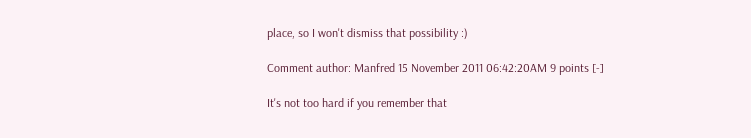place, so I won't dismiss that possibility :)

Comment author: Manfred 15 November 2011 06:42:20AM 9 points [-]

It's not too hard if you remember that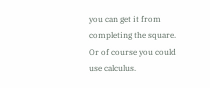you can get it from completing the square. Or of course you could use calculus.